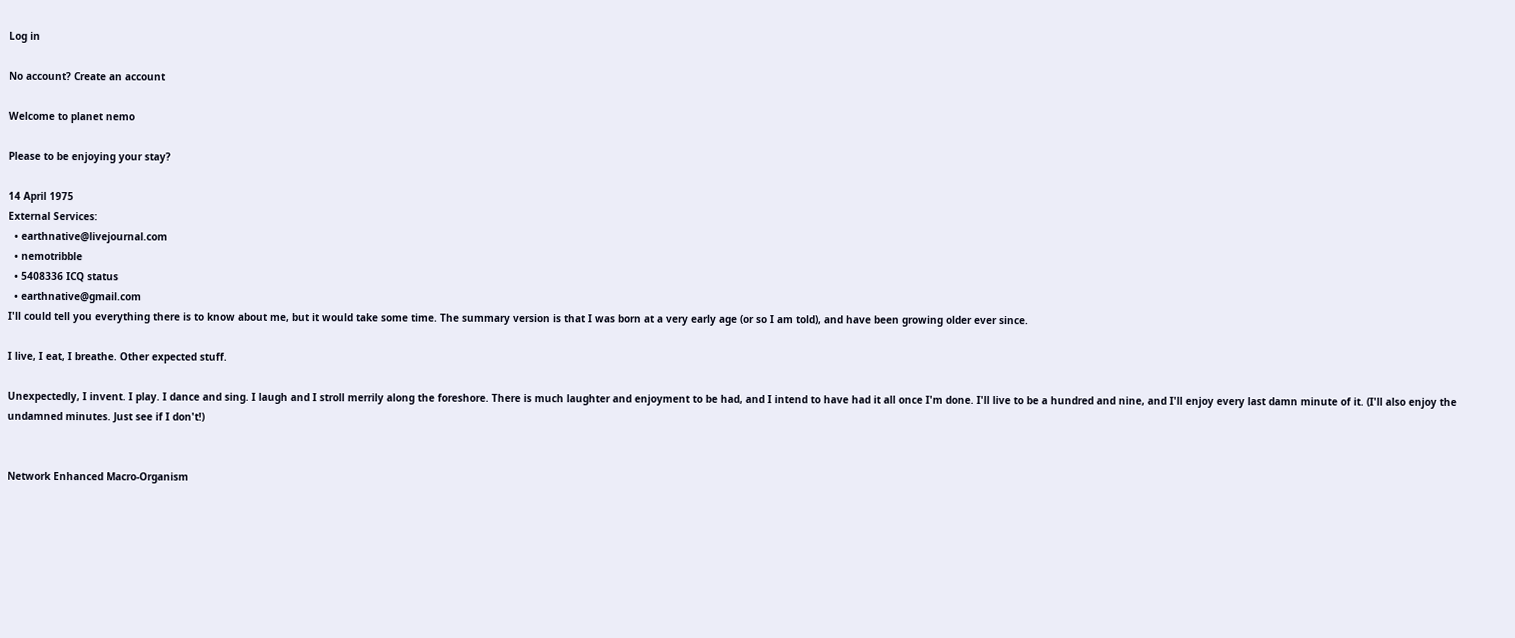Log in

No account? Create an account

Welcome to planet nemo

Please to be enjoying your stay?

14 April 1975
External Services:
  • earthnative@livejournal.com
  • nemotribble
  • 5408336 ICQ status
  • earthnative@gmail.com
I'll could tell you everything there is to know about me, but it would take some time. The summary version is that I was born at a very early age (or so I am told), and have been growing older ever since.

I live, I eat, I breathe. Other expected stuff.

Unexpectedly, I invent. I play. I dance and sing. I laugh and I stroll merrily along the foreshore. There is much laughter and enjoyment to be had, and I intend to have had it all once I'm done. I'll live to be a hundred and nine, and I'll enjoy every last damn minute of it. (I'll also enjoy the undamned minutes. Just see if I don't!)


Network Enhanced Macro-Organism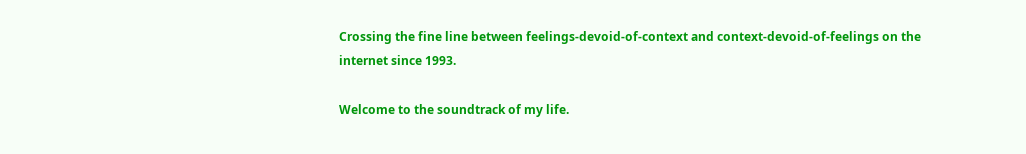Crossing the fine line between feelings-devoid-of-context and context-devoid-of-feelings on the internet since 1993.

Welcome to the soundtrack of my life.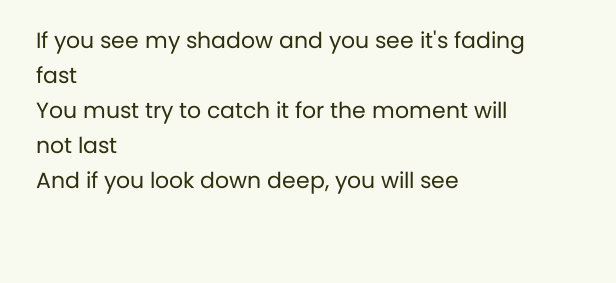If you see my shadow and you see it's fading fast
You must try to catch it for the moment will not last
And if you look down deep, you will see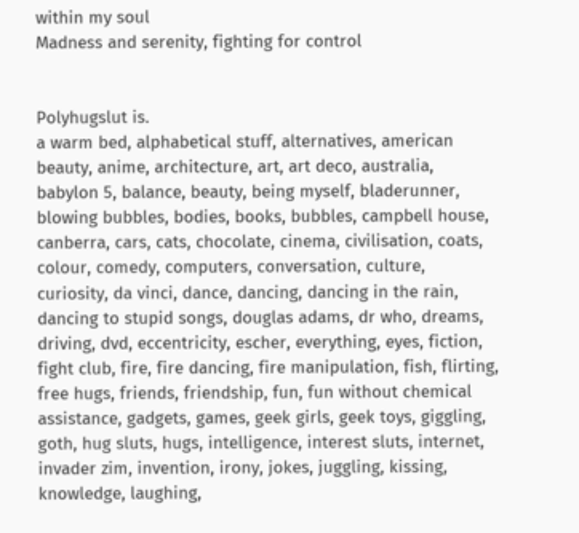within my soul
Madness and serenity, fighting for control


Polyhugslut is.
a warm bed, alphabetical stuff, alternatives, american beauty, anime, architecture, art, art deco, australia, babylon 5, balance, beauty, being myself, bladerunner, blowing bubbles, bodies, books, bubbles, campbell house, canberra, cars, cats, chocolate, cinema, civilisation, coats, colour, comedy, computers, conversation, culture, curiosity, da vinci, dance, dancing, dancing in the rain, dancing to stupid songs, douglas adams, dr who, dreams, driving, dvd, eccentricity, escher, everything, eyes, fiction, fight club, fire, fire dancing, fire manipulation, fish, flirting, free hugs, friends, friendship, fun, fun without chemical assistance, gadgets, games, geek girls, geek toys, giggling, goth, hug sluts, hugs, intelligence, interest sluts, internet, invader zim, invention, irony, jokes, juggling, kissing, knowledge, laughing,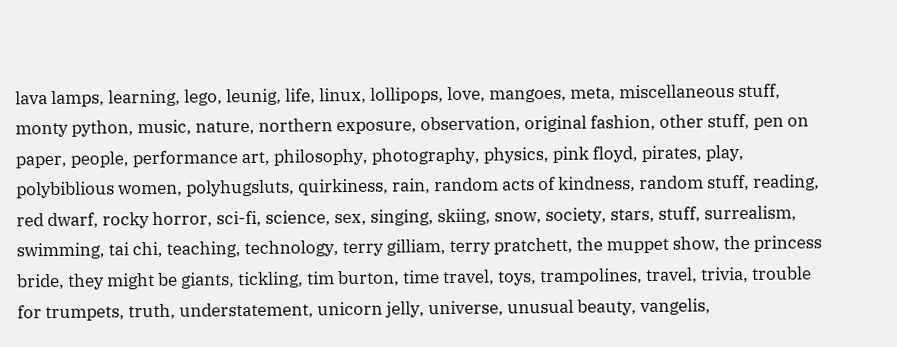lava lamps, learning, lego, leunig, life, linux, lollipops, love, mangoes, meta, miscellaneous stuff, monty python, music, nature, northern exposure, observation, original fashion, other stuff, pen on paper, people, performance art, philosophy, photography, physics, pink floyd, pirates, play, polybiblious women, polyhugsluts, quirkiness, rain, random acts of kindness, random stuff, reading, red dwarf, rocky horror, sci-fi, science, sex, singing, skiing, snow, society, stars, stuff, surrealism, swimming, tai chi, teaching, technology, terry gilliam, terry pratchett, the muppet show, the princess bride, they might be giants, tickling, tim burton, time travel, toys, trampolines, travel, trivia, trouble for trumpets, truth, understatement, unicorn jelly, universe, unusual beauty, vangelis,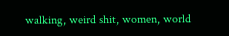walking, weird shit, women, world